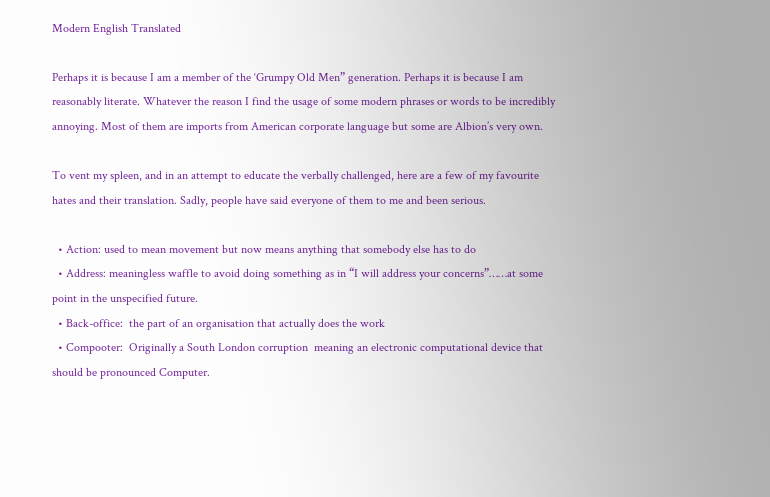Modern English Translated

Perhaps it is because I am a member of the ‘Grumpy Old Men” generation. Perhaps it is because I am reasonably literate. Whatever the reason I find the usage of some modern phrases or words to be incredibly annoying. Most of them are imports from American corporate language but some are Albion’s very own.

To vent my spleen, and in an attempt to educate the verbally challenged, here are a few of my favourite hates and their translation. Sadly, people have said everyone of them to me and been serious.

  • Action: used to mean movement but now means anything that somebody else has to do
  • Address: meaningless waffle to avoid doing something as in “I will address your concerns”……at some point in the unspecified future.
  • Back-office:  the part of an organisation that actually does the work
  • Compooter:  Originally a South London corruption  meaning an electronic computational device that should be pronounced Computer.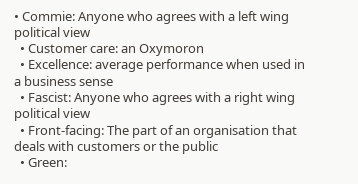• Commie: Anyone who agrees with a left wing political view
  • Customer care: an Oxymoron
  • Excellence: average performance when used in a business sense
  • Fascist: Anyone who agrees with a right wing political view
  • Front-facing: The part of an organisation that deals with customers or the public
  • Green: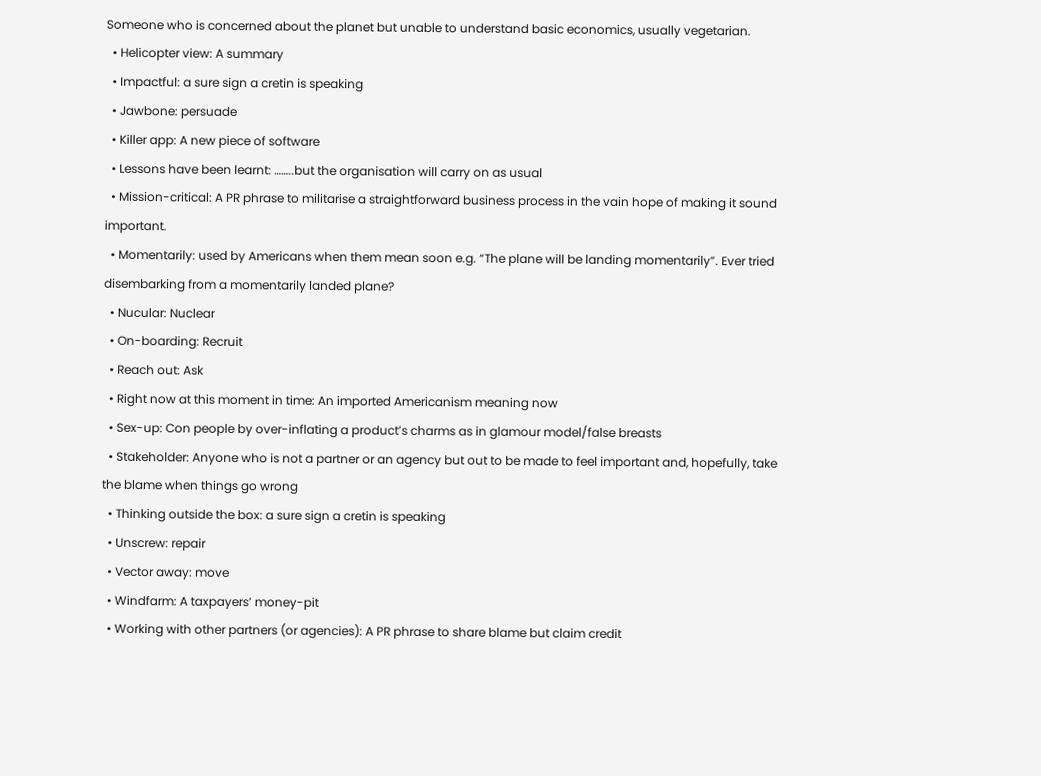Someone who is concerned about the planet but unable to understand basic economics, usually vegetarian.
  • Helicopter view: A summary
  • Impactful: a sure sign a cretin is speaking
  • Jawbone: persuade
  • Killer app: A new piece of software
  • Lessons have been learnt: ……..but the organisation will carry on as usual
  • Mission-critical: A PR phrase to militarise a straightforward business process in the vain hope of making it sound important.
  • Momentarily: used by Americans when them mean soon e.g. “The plane will be landing momentarily”. Ever tried disembarking from a momentarily landed plane?
  • Nucular: Nuclear
  • On-boarding: Recruit
  • Reach out: Ask
  • Right now at this moment in time: An imported Americanism meaning now
  • Sex-up: Con people by over-inflating a product’s charms as in glamour model/false breasts
  • Stakeholder: Anyone who is not a partner or an agency but out to be made to feel important and, hopefully, take the blame when things go wrong
  • Thinking outside the box: a sure sign a cretin is speaking
  • Unscrew: repair
  • Vector away: move
  • Windfarm: A taxpayers’ money-pit
  • Working with other partners (or agencies): A PR phrase to share blame but claim credit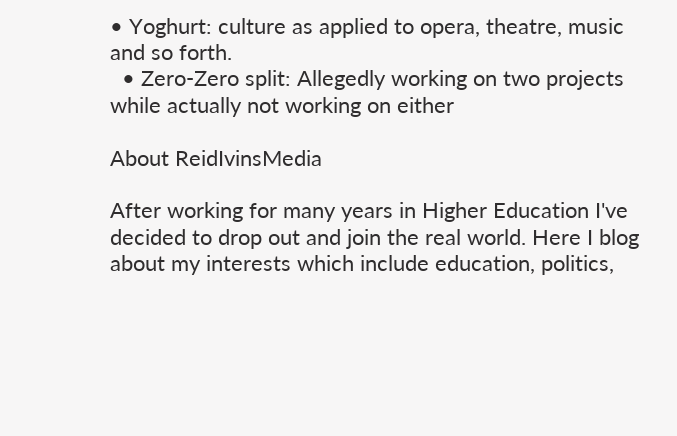• Yoghurt: culture as applied to opera, theatre, music and so forth.
  • Zero-Zero split: Allegedly working on two projects while actually not working on either

About ReidIvinsMedia

After working for many years in Higher Education I've decided to drop out and join the real world. Here I blog about my interests which include education, politics,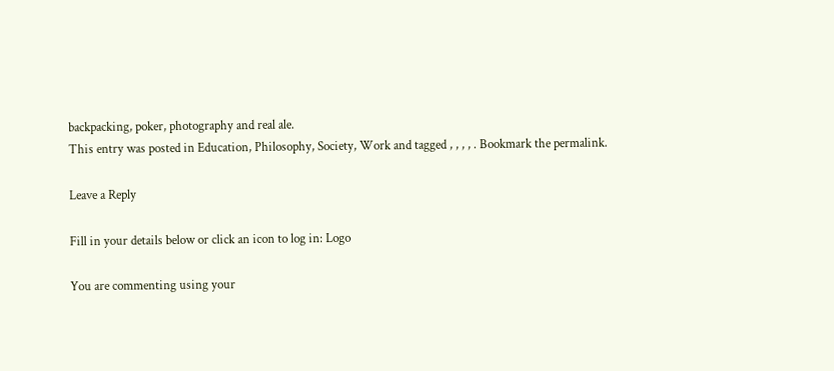backpacking, poker, photography and real ale.
This entry was posted in Education, Philosophy, Society, Work and tagged , , , , . Bookmark the permalink.

Leave a Reply

Fill in your details below or click an icon to log in: Logo

You are commenting using your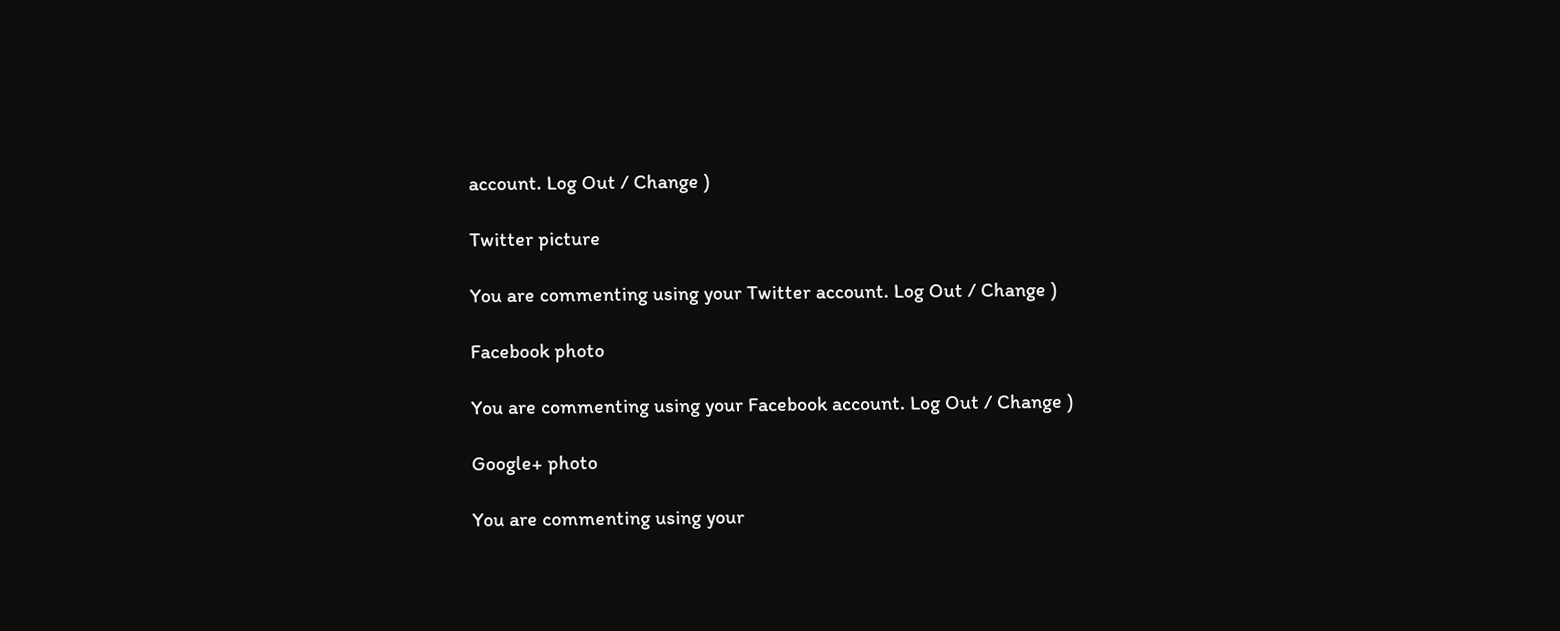account. Log Out / Change )

Twitter picture

You are commenting using your Twitter account. Log Out / Change )

Facebook photo

You are commenting using your Facebook account. Log Out / Change )

Google+ photo

You are commenting using your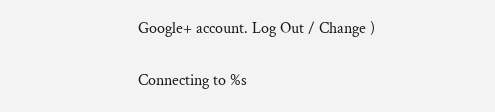Google+ account. Log Out / Change )

Connecting to %s